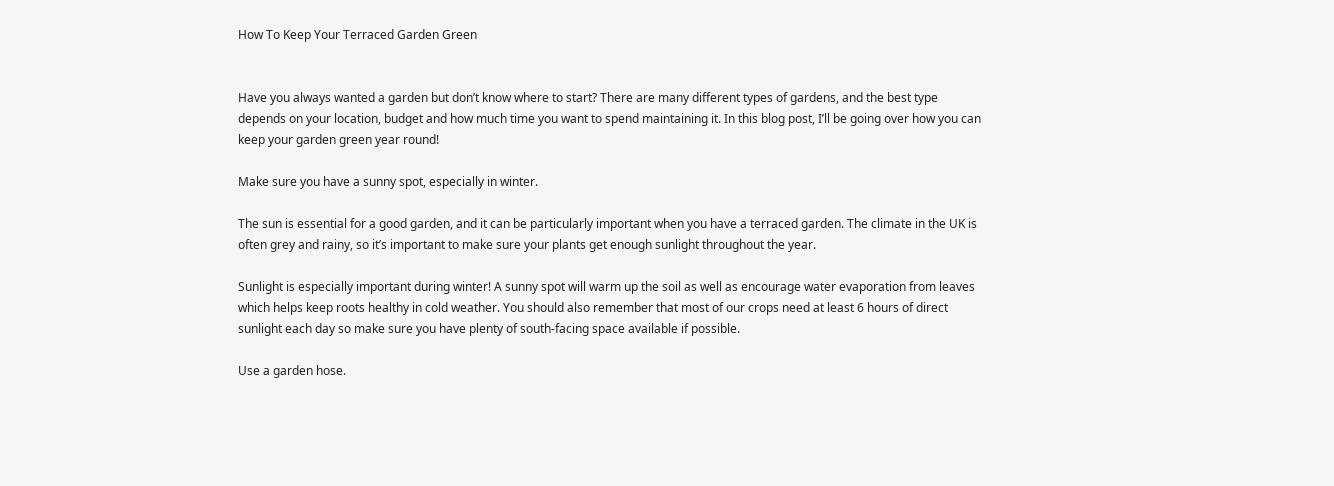How To Keep Your Terraced Garden Green


Have you always wanted a garden but don’t know where to start? There are many different types of gardens, and the best type depends on your location, budget and how much time you want to spend maintaining it. In this blog post, I’ll be going over how you can keep your garden green year round!

Make sure you have a sunny spot, especially in winter.

The sun is essential for a good garden, and it can be particularly important when you have a terraced garden. The climate in the UK is often grey and rainy, so it’s important to make sure your plants get enough sunlight throughout the year.

Sunlight is especially important during winter! A sunny spot will warm up the soil as well as encourage water evaporation from leaves which helps keep roots healthy in cold weather. You should also remember that most of our crops need at least 6 hours of direct sunlight each day so make sure you have plenty of south-facing space available if possible.

Use a garden hose.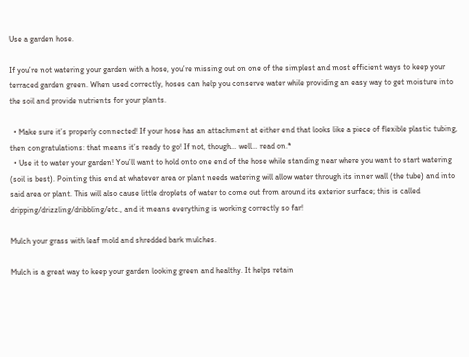Use a garden hose.

If you’re not watering your garden with a hose, you’re missing out on one of the simplest and most efficient ways to keep your terraced garden green. When used correctly, hoses can help you conserve water while providing an easy way to get moisture into the soil and provide nutrients for your plants.

  • Make sure it’s properly connected! If your hose has an attachment at either end that looks like a piece of flexible plastic tubing, then congratulations: that means it’s ready to go! If not, though… well… read on.*
  • Use it to water your garden! You’ll want to hold onto one end of the hose while standing near where you want to start watering (soil is best). Pointing this end at whatever area or plant needs watering will allow water through its inner wall (the tube) and into said area or plant. This will also cause little droplets of water to come out from around its exterior surface; this is called dripping/drizzling/dribbling/etc., and it means everything is working correctly so far!

Mulch your grass with leaf mold and shredded bark mulches.

Mulch is a great way to keep your garden looking green and healthy. It helps retain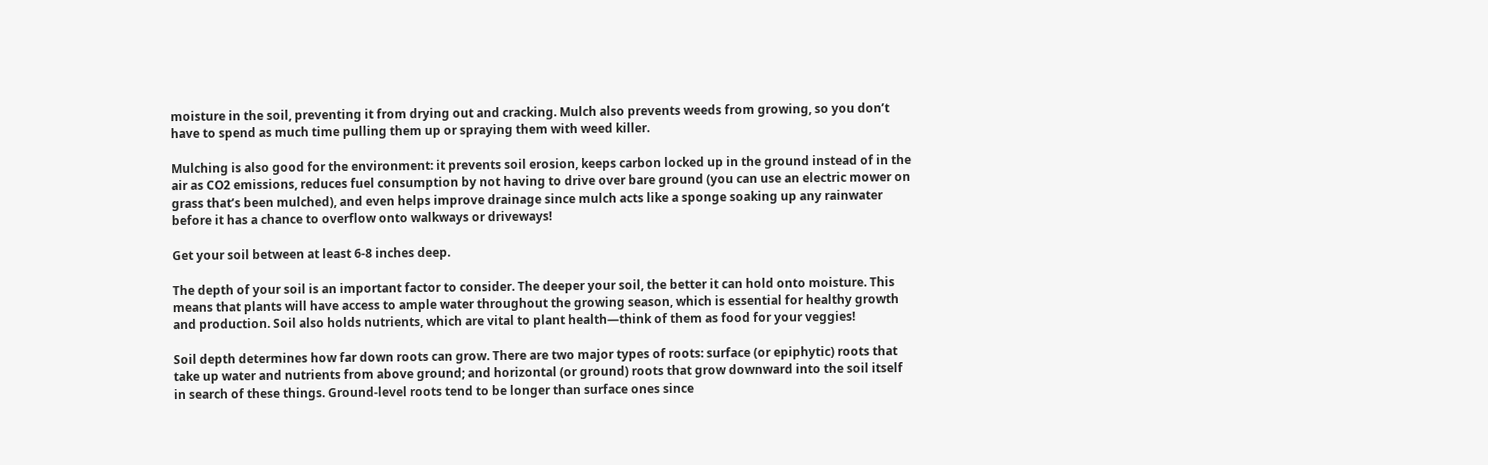moisture in the soil, preventing it from drying out and cracking. Mulch also prevents weeds from growing, so you don’t have to spend as much time pulling them up or spraying them with weed killer.

Mulching is also good for the environment: it prevents soil erosion, keeps carbon locked up in the ground instead of in the air as CO2 emissions, reduces fuel consumption by not having to drive over bare ground (you can use an electric mower on grass that’s been mulched), and even helps improve drainage since mulch acts like a sponge soaking up any rainwater before it has a chance to overflow onto walkways or driveways!

Get your soil between at least 6-8 inches deep.

The depth of your soil is an important factor to consider. The deeper your soil, the better it can hold onto moisture. This means that plants will have access to ample water throughout the growing season, which is essential for healthy growth and production. Soil also holds nutrients, which are vital to plant health—think of them as food for your veggies!

Soil depth determines how far down roots can grow. There are two major types of roots: surface (or epiphytic) roots that take up water and nutrients from above ground; and horizontal (or ground) roots that grow downward into the soil itself in search of these things. Ground-level roots tend to be longer than surface ones since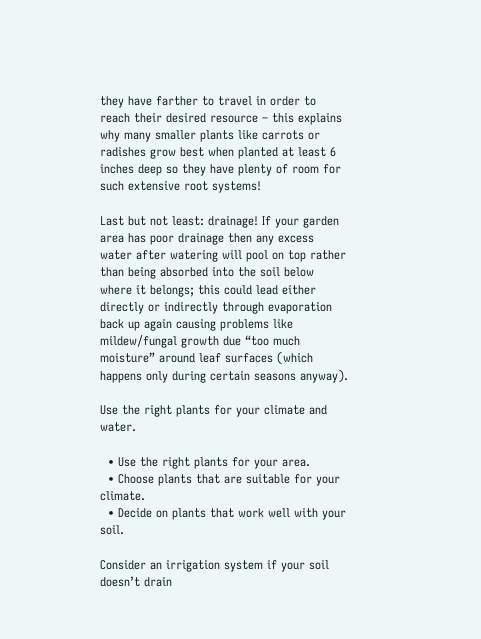they have farther to travel in order to reach their desired resource – this explains why many smaller plants like carrots or radishes grow best when planted at least 6 inches deep so they have plenty of room for such extensive root systems!

Last but not least: drainage! If your garden area has poor drainage then any excess water after watering will pool on top rather than being absorbed into the soil below where it belongs; this could lead either directly or indirectly through evaporation back up again causing problems like mildew/fungal growth due “too much moisture” around leaf surfaces (which happens only during certain seasons anyway).

Use the right plants for your climate and water.

  • Use the right plants for your area.
  • Choose plants that are suitable for your climate.
  • Decide on plants that work well with your soil.

Consider an irrigation system if your soil doesn’t drain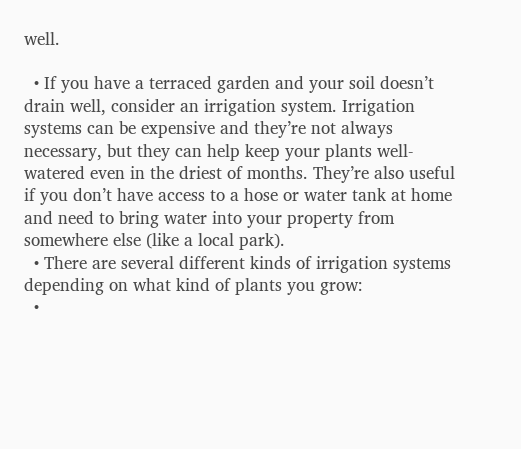well.

  • If you have a terraced garden and your soil doesn’t drain well, consider an irrigation system. Irrigation systems can be expensive and they’re not always necessary, but they can help keep your plants well-watered even in the driest of months. They’re also useful if you don’t have access to a hose or water tank at home and need to bring water into your property from somewhere else (like a local park).
  • There are several different kinds of irrigation systems depending on what kind of plants you grow:
  •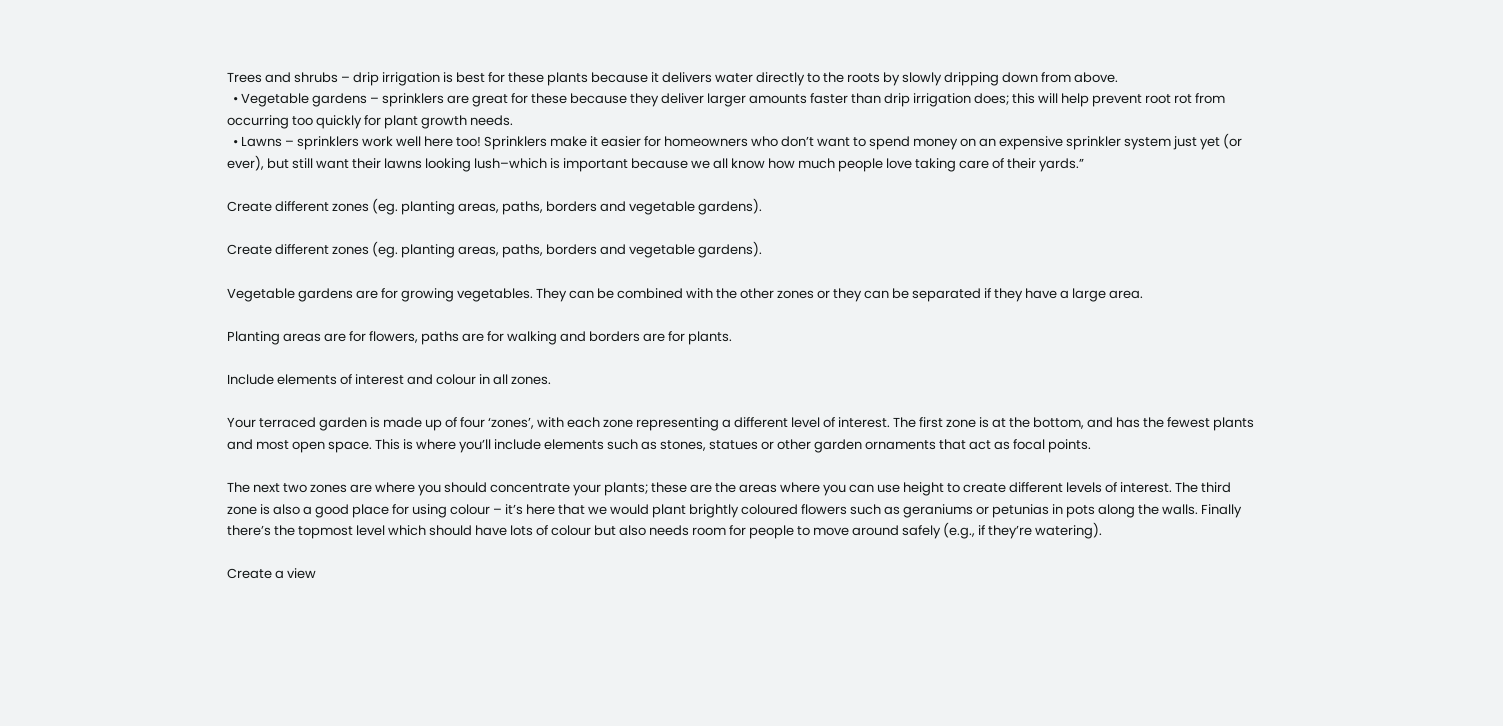Trees and shrubs – drip irrigation is best for these plants because it delivers water directly to the roots by slowly dripping down from above.
  • Vegetable gardens – sprinklers are great for these because they deliver larger amounts faster than drip irrigation does; this will help prevent root rot from occurring too quickly for plant growth needs.
  • Lawns – sprinklers work well here too! Sprinklers make it easier for homeowners who don’t want to spend money on an expensive sprinkler system just yet (or ever), but still want their lawns looking lush–which is important because we all know how much people love taking care of their yards.”

Create different zones (eg. planting areas, paths, borders and vegetable gardens).

Create different zones (eg. planting areas, paths, borders and vegetable gardens).

Vegetable gardens are for growing vegetables. They can be combined with the other zones or they can be separated if they have a large area.

Planting areas are for flowers, paths are for walking and borders are for plants.

Include elements of interest and colour in all zones.

Your terraced garden is made up of four ‘zones’, with each zone representing a different level of interest. The first zone is at the bottom, and has the fewest plants and most open space. This is where you’ll include elements such as stones, statues or other garden ornaments that act as focal points.

The next two zones are where you should concentrate your plants; these are the areas where you can use height to create different levels of interest. The third zone is also a good place for using colour – it’s here that we would plant brightly coloured flowers such as geraniums or petunias in pots along the walls. Finally there’s the topmost level which should have lots of colour but also needs room for people to move around safely (e.g., if they’re watering).

Create a view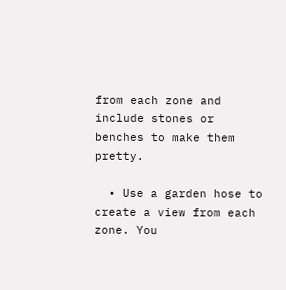from each zone and include stones or benches to make them pretty.

  • Use a garden hose to create a view from each zone. You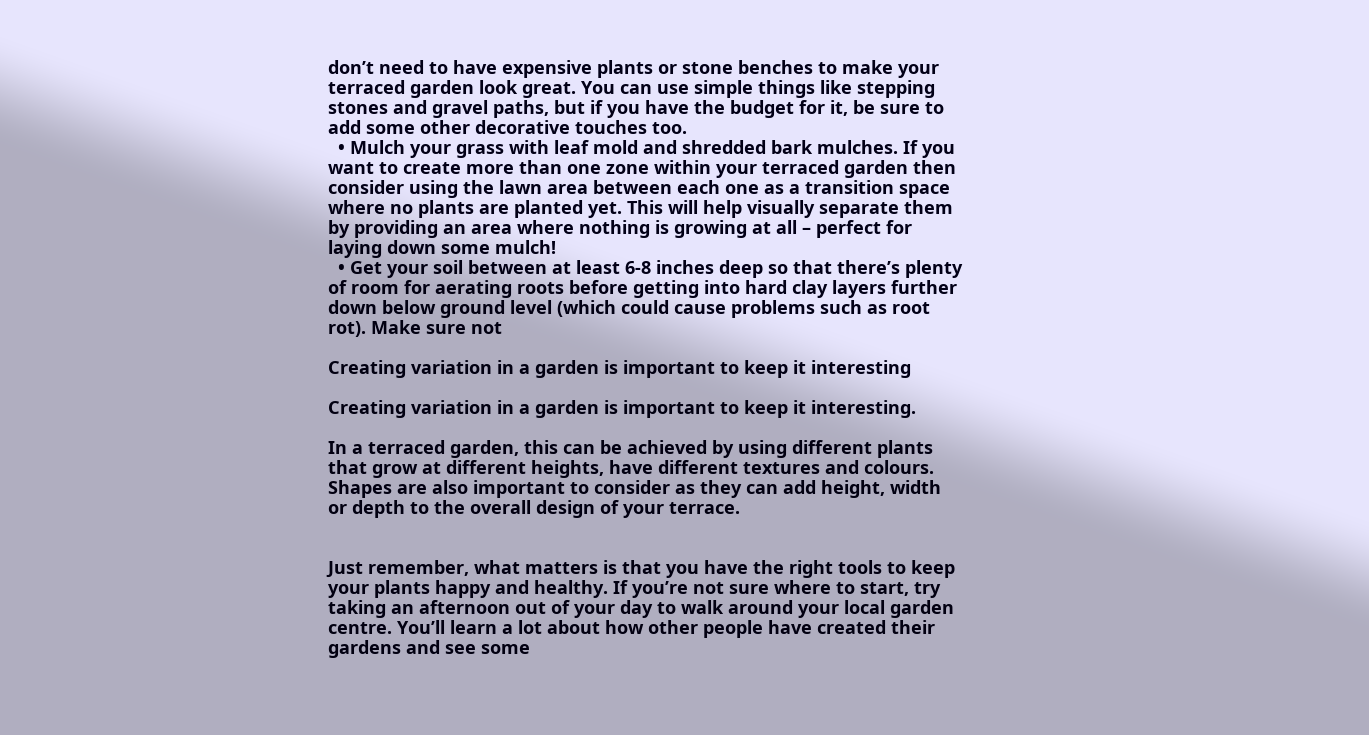don’t need to have expensive plants or stone benches to make your terraced garden look great. You can use simple things like stepping stones and gravel paths, but if you have the budget for it, be sure to add some other decorative touches too.
  • Mulch your grass with leaf mold and shredded bark mulches. If you want to create more than one zone within your terraced garden then consider using the lawn area between each one as a transition space where no plants are planted yet. This will help visually separate them by providing an area where nothing is growing at all – perfect for laying down some mulch!
  • Get your soil between at least 6-8 inches deep so that there’s plenty of room for aerating roots before getting into hard clay layers further down below ground level (which could cause problems such as root rot). Make sure not

Creating variation in a garden is important to keep it interesting

Creating variation in a garden is important to keep it interesting.

In a terraced garden, this can be achieved by using different plants that grow at different heights, have different textures and colours. Shapes are also important to consider as they can add height, width or depth to the overall design of your terrace.


Just remember, what matters is that you have the right tools to keep your plants happy and healthy. If you’re not sure where to start, try taking an afternoon out of your day to walk around your local garden centre. You’ll learn a lot about how other people have created their gardens and see some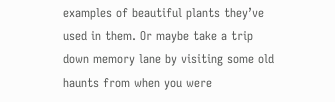examples of beautiful plants they’ve used in them. Or maybe take a trip down memory lane by visiting some old haunts from when you were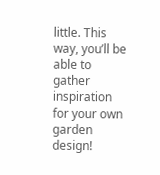little. This way, you’ll be able to gather inspiration for your own garden design!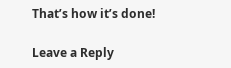That’s how it’s done!

Leave a Reply